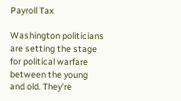Payroll Tax

Washington politicians are setting the stage for political warfare between the young and old. They’re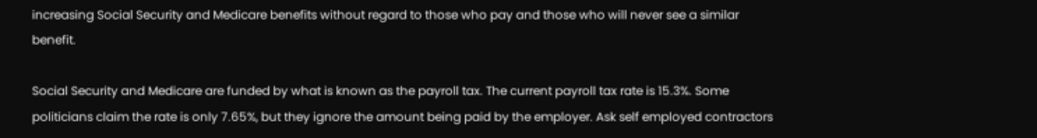increasing Social Security and Medicare benefits without regard to those who pay and those who will never see a similar benefit.

Social Security and Medicare are funded by what is known as the payroll tax. The current payroll tax rate is 15.3%. Some politicians claim the rate is only 7.65%, but they ignore the amount being paid by the employer. Ask self employed contractors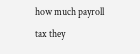how much payroll tax they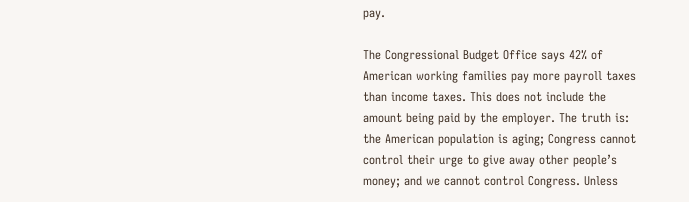pay.

The Congressional Budget Office says 42% of American working families pay more payroll taxes than income taxes. This does not include the amount being paid by the employer. The truth is: the American population is aging; Congress cannot control their urge to give away other people’s money; and we cannot control Congress. Unless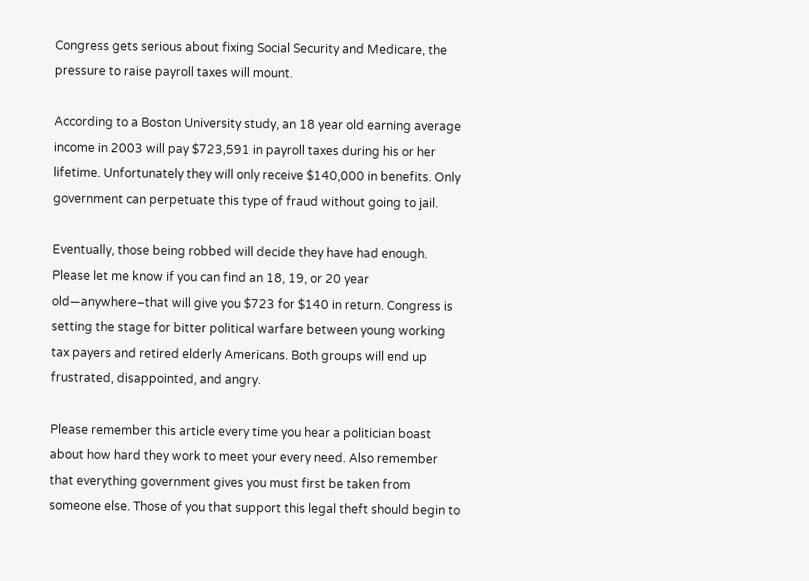Congress gets serious about fixing Social Security and Medicare, the pressure to raise payroll taxes will mount.

According to a Boston University study, an 18 year old earning average income in 2003 will pay $723,591 in payroll taxes during his or her lifetime. Unfortunately they will only receive $140,000 in benefits. Only government can perpetuate this type of fraud without going to jail.

Eventually, those being robbed will decide they have had enough. Please let me know if you can find an 18, 19, or 20 year old—anywhere–that will give you $723 for $140 in return. Congress is setting the stage for bitter political warfare between young working tax payers and retired elderly Americans. Both groups will end up frustrated, disappointed, and angry.

Please remember this article every time you hear a politician boast about how hard they work to meet your every need. Also remember that everything government gives you must first be taken from someone else. Those of you that support this legal theft should begin to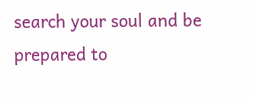search your soul and be prepared to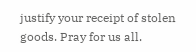justify your receipt of stolen goods. Pray for us all.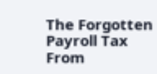The Forgotten Payroll Tax
From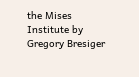the Mises Institute by Gregory Bresiger